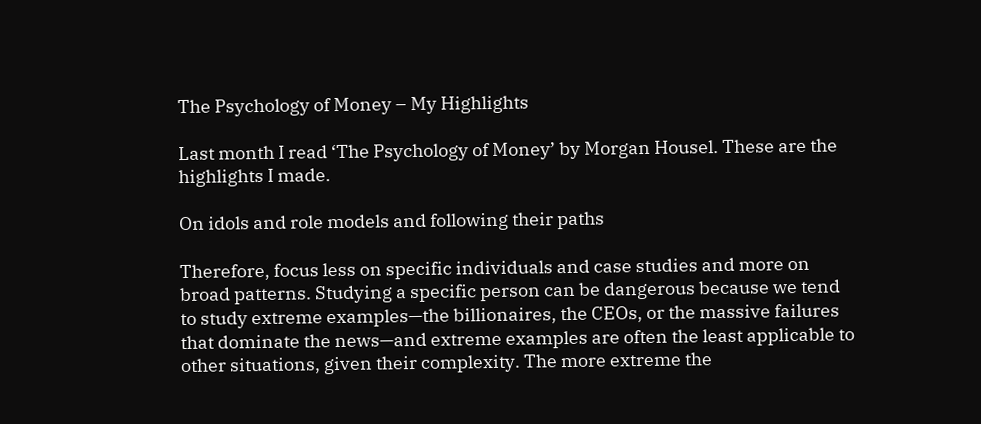The Psychology of Money – My Highlights

Last month I read ‘The Psychology of Money’ by Morgan Housel. These are the highlights I made.

On idols and role models and following their paths

Therefore, focus less on specific individuals and case studies and more on broad patterns. Studying a specific person can be dangerous because we tend to study extreme examples—the billionaires, the CEOs, or the massive failures that dominate the news—and extreme examples are often the least applicable to other situations, given their complexity. The more extreme the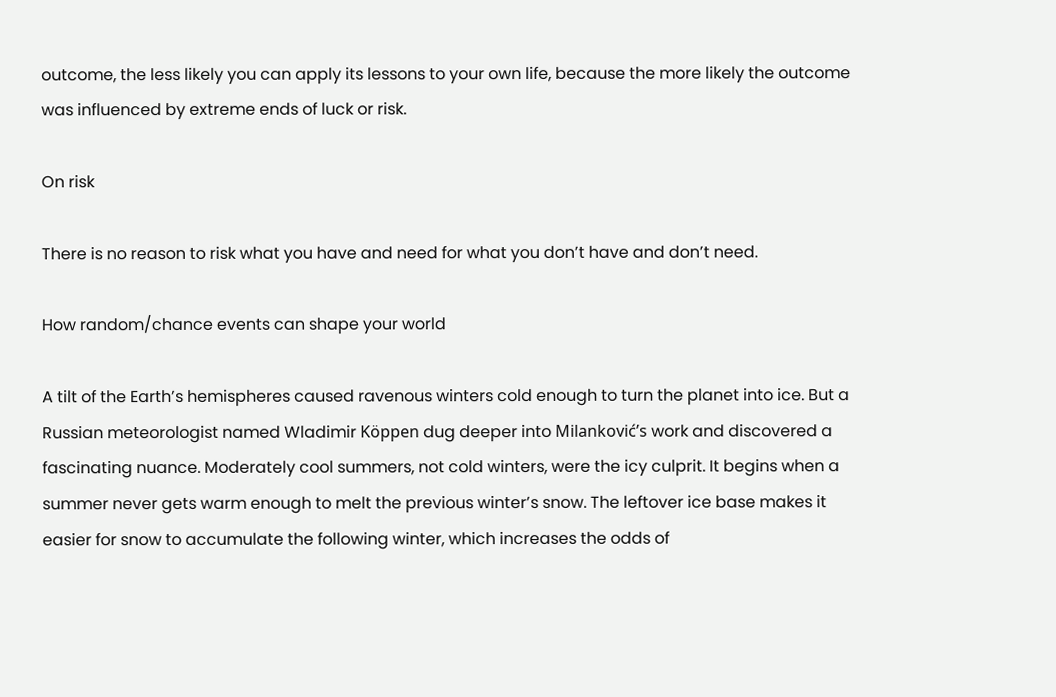outcome, the less likely you can apply its lessons to your own life, because the more likely the outcome was influenced by extreme ends of luck or risk.

On risk

There is no reason to risk what you have and need for what you don’t have and don’t need.

How random/chance events can shape your world

A tilt of the Earth’s hemispheres caused ravenous winters cold enough to turn the planet into ice. But a Russian meteorologist named Wladimir Köppen dug deeper into Milanković’s work and discovered a fascinating nuance. Moderately cool summers, not cold winters, were the icy culprit. It begins when a summer never gets warm enough to melt the previous winter’s snow. The leftover ice base makes it easier for snow to accumulate the following winter, which increases the odds of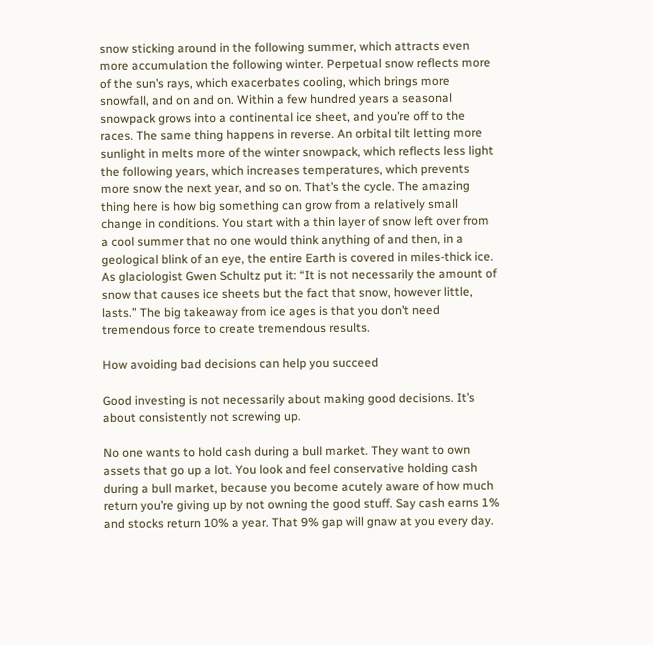snow sticking around in the following summer, which attracts even more accumulation the following winter. Perpetual snow reflects more of the sun’s rays, which exacerbates cooling, which brings more snowfall, and on and on. Within a few hundred years a seasonal snowpack grows into a continental ice sheet, and you’re off to the races. The same thing happens in reverse. An orbital tilt letting more sunlight in melts more of the winter snowpack, which reflects less light the following years, which increases temperatures, which prevents more snow the next year, and so on. That’s the cycle. The amazing thing here is how big something can grow from a relatively small change in conditions. You start with a thin layer of snow left over from a cool summer that no one would think anything of and then, in a geological blink of an eye, the entire Earth is covered in miles-thick ice. As glaciologist Gwen Schultz put it: “It is not necessarily the amount of snow that causes ice sheets but the fact that snow, however little, lasts.” The big takeaway from ice ages is that you don’t need tremendous force to create tremendous results.

How avoiding bad decisions can help you succeed

Good investing is not necessarily about making good decisions. It’s about consistently not screwing up.

No one wants to hold cash during a bull market. They want to own assets that go up a lot. You look and feel conservative holding cash during a bull market, because you become acutely aware of how much return you’re giving up by not owning the good stuff. Say cash earns 1% and stocks return 10% a year. That 9% gap will gnaw at you every day.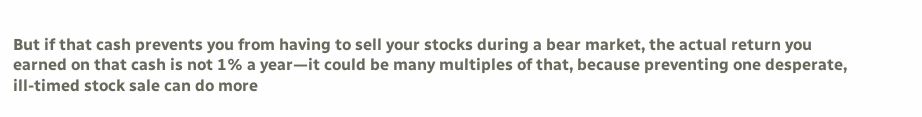But if that cash prevents you from having to sell your stocks during a bear market, the actual return you earned on that cash is not 1% a year—it could be many multiples of that, because preventing one desperate, ill-timed stock sale can do more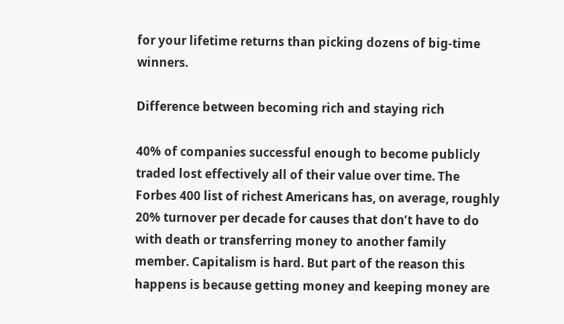for your lifetime returns than picking dozens of big-time winners.

Difference between becoming rich and staying rich

40% of companies successful enough to become publicly traded lost effectively all of their value over time. The Forbes 400 list of richest Americans has, on average, roughly 20% turnover per decade for causes that don’t have to do with death or transferring money to another family member. Capitalism is hard. But part of the reason this happens is because getting money and keeping money are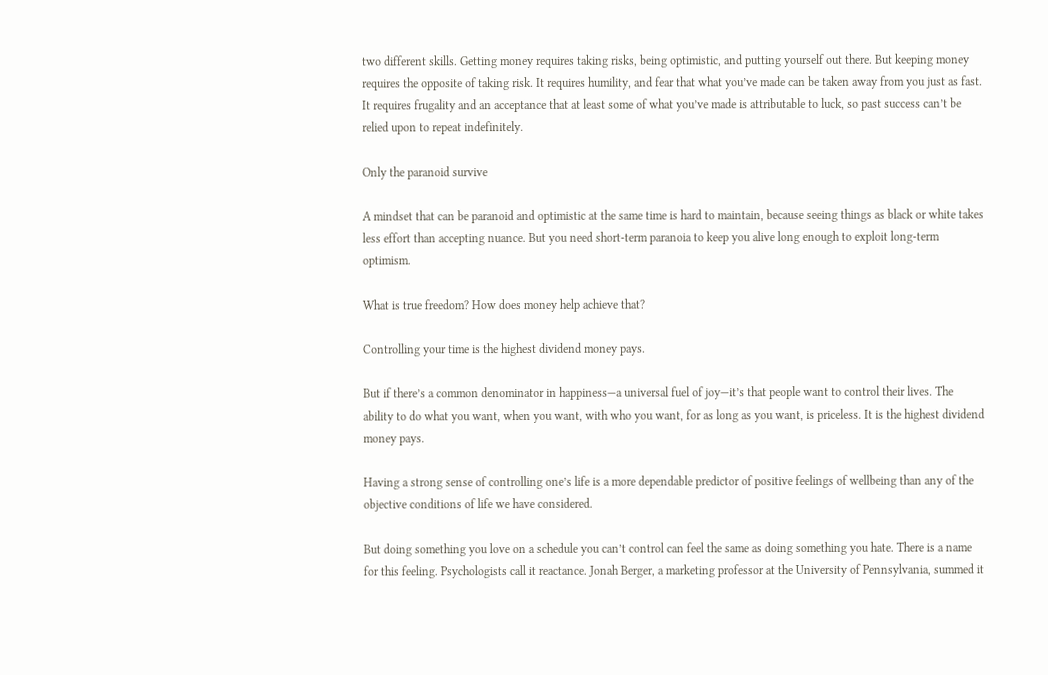two different skills. Getting money requires taking risks, being optimistic, and putting yourself out there. But keeping money requires the opposite of taking risk. It requires humility, and fear that what you’ve made can be taken away from you just as fast. It requires frugality and an acceptance that at least some of what you’ve made is attributable to luck, so past success can’t be relied upon to repeat indefinitely.

Only the paranoid survive

A mindset that can be paranoid and optimistic at the same time is hard to maintain, because seeing things as black or white takes less effort than accepting nuance. But you need short-term paranoia to keep you alive long enough to exploit long-term optimism.

What is true freedom? How does money help achieve that?

Controlling your time is the highest dividend money pays.

But if there’s a common denominator in happiness—a universal fuel of joy—it’s that people want to control their lives. The ability to do what you want, when you want, with who you want, for as long as you want, is priceless. It is the highest dividend money pays.

Having a strong sense of controlling one’s life is a more dependable predictor of positive feelings of wellbeing than any of the objective conditions of life we have considered.

But doing something you love on a schedule you can’t control can feel the same as doing something you hate. There is a name for this feeling. Psychologists call it reactance. Jonah Berger, a marketing professor at the University of Pennsylvania, summed it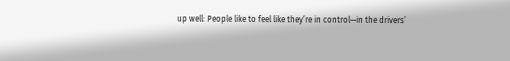up well: People like to feel like they’re in control—in the drivers’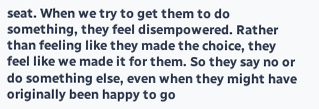seat. When we try to get them to do something, they feel disempowered. Rather than feeling like they made the choice, they feel like we made it for them. So they say no or do something else, even when they might have originally been happy to go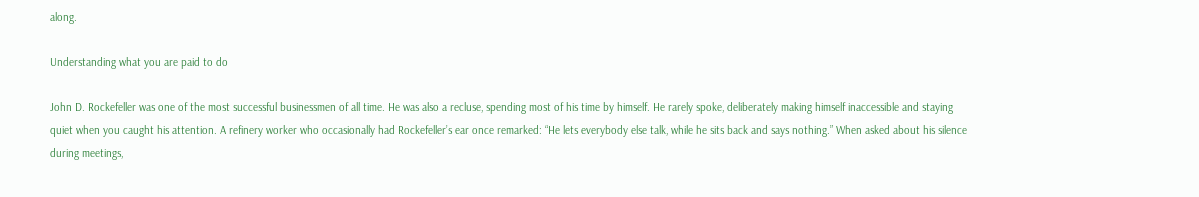along.

Understanding what you are paid to do

John D. Rockefeller was one of the most successful businessmen of all time. He was also a recluse, spending most of his time by himself. He rarely spoke, deliberately making himself inaccessible and staying quiet when you caught his attention. A refinery worker who occasionally had Rockefeller’s ear once remarked: “He lets everybody else talk, while he sits back and says nothing.” When asked about his silence during meetings,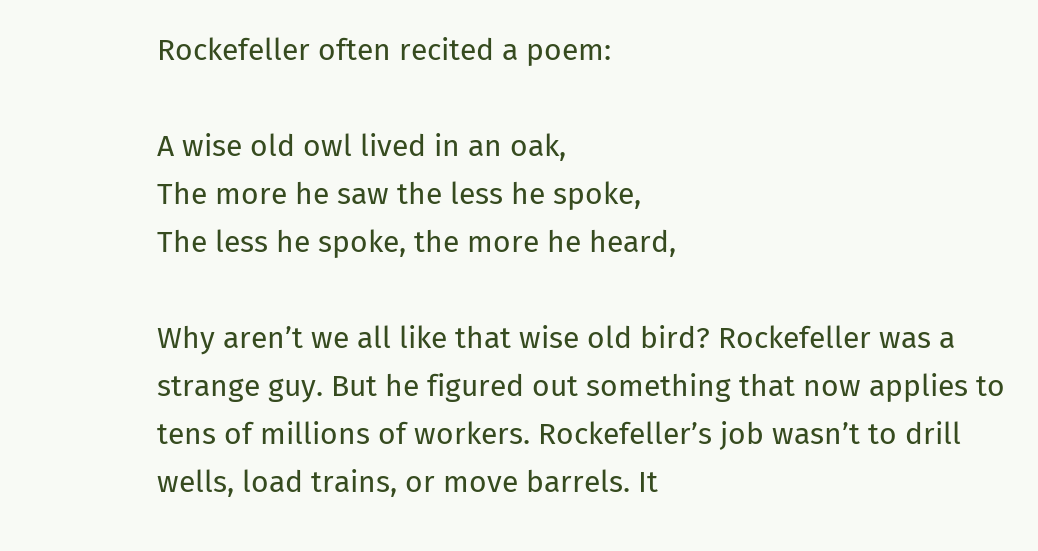Rockefeller often recited a poem:

A wise old owl lived in an oak,
The more he saw the less he spoke,
The less he spoke, the more he heard,

Why aren’t we all like that wise old bird? Rockefeller was a strange guy. But he figured out something that now applies to tens of millions of workers. Rockefeller’s job wasn’t to drill wells, load trains, or move barrels. It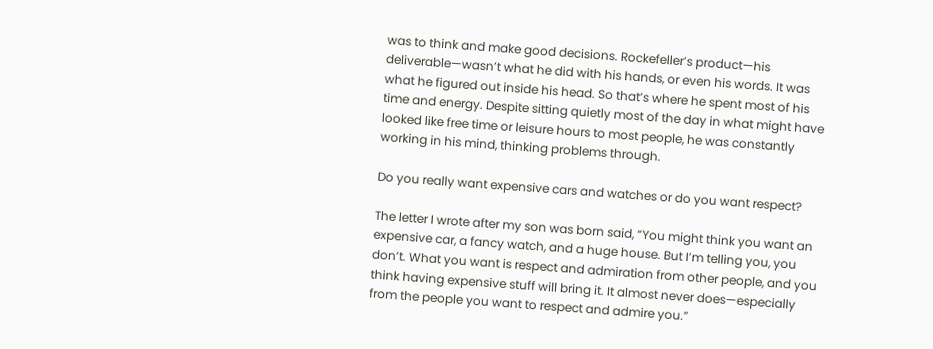was to think and make good decisions. Rockefeller’s product—his deliverable—wasn’t what he did with his hands, or even his words. It was what he figured out inside his head. So that’s where he spent most of his time and energy. Despite sitting quietly most of the day in what might have looked like free time or leisure hours to most people, he was constantly working in his mind, thinking problems through.

Do you really want expensive cars and watches or do you want respect?

The letter I wrote after my son was born said, “You might think you want an expensive car, a fancy watch, and a huge house. But I’m telling you, you don’t. What you want is respect and admiration from other people, and you think having expensive stuff will bring it. It almost never does—especially from the people you want to respect and admire you.”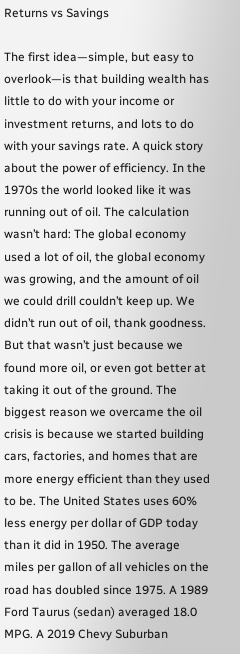Returns vs Savings

The first idea—simple, but easy to overlook—is that building wealth has little to do with your income or investment returns, and lots to do with your savings rate. A quick story about the power of efficiency. In the 1970s the world looked like it was running out of oil. The calculation wasn’t hard: The global economy used a lot of oil, the global economy was growing, and the amount of oil we could drill couldn’t keep up. We didn’t run out of oil, thank goodness. But that wasn’t just because we found more oil, or even got better at taking it out of the ground. The biggest reason we overcame the oil crisis is because we started building cars, factories, and homes that are more energy efficient than they used to be. The United States uses 60% less energy per dollar of GDP today than it did in 1950. The average miles per gallon of all vehicles on the road has doubled since 1975. A 1989 Ford Taurus (sedan) averaged 18.0 MPG. A 2019 Chevy Suburban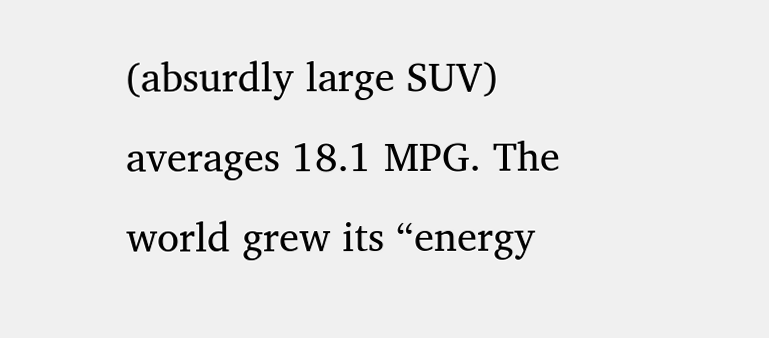(absurdly large SUV) averages 18.1 MPG. The world grew its “energy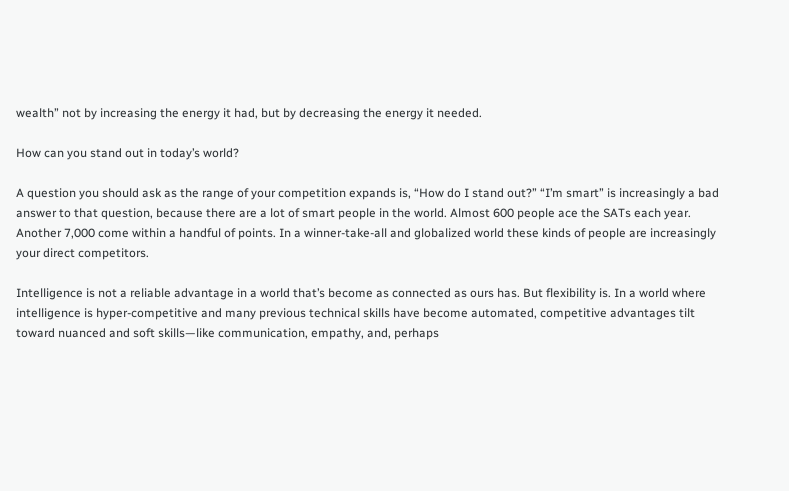wealth” not by increasing the energy it had, but by decreasing the energy it needed.

How can you stand out in today’s world?

A question you should ask as the range of your competition expands is, “How do I stand out?” “I’m smart” is increasingly a bad answer to that question, because there are a lot of smart people in the world. Almost 600 people ace the SATs each year. Another 7,000 come within a handful of points. In a winner-take-all and globalized world these kinds of people are increasingly your direct competitors.

Intelligence is not a reliable advantage in a world that’s become as connected as ours has. But flexibility is. In a world where intelligence is hyper-competitive and many previous technical skills have become automated, competitive advantages tilt toward nuanced and soft skills—like communication, empathy, and, perhaps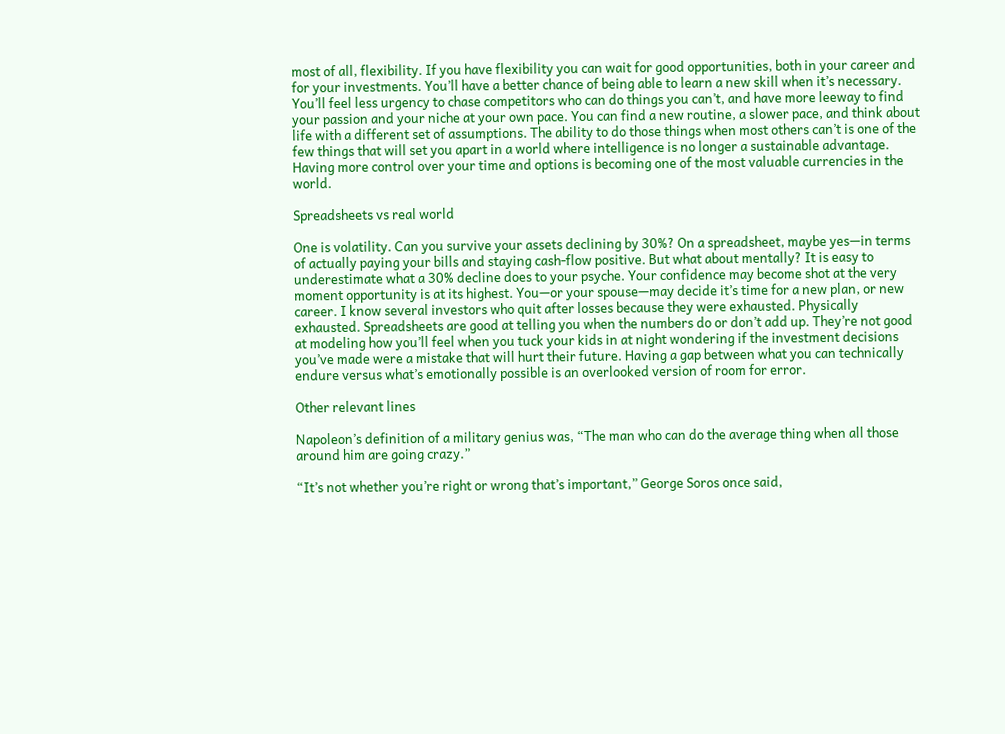most of all, flexibility. If you have flexibility you can wait for good opportunities, both in your career and for your investments. You’ll have a better chance of being able to learn a new skill when it’s necessary. You’ll feel less urgency to chase competitors who can do things you can’t, and have more leeway to find your passion and your niche at your own pace. You can find a new routine, a slower pace, and think about life with a different set of assumptions. The ability to do those things when most others can’t is one of the few things that will set you apart in a world where intelligence is no longer a sustainable advantage. Having more control over your time and options is becoming one of the most valuable currencies in the world.

Spreadsheets vs real world

One is volatility. Can you survive your assets declining by 30%? On a spreadsheet, maybe yes—in terms of actually paying your bills and staying cash-flow positive. But what about mentally? It is easy to underestimate what a 30% decline does to your psyche. Your confidence may become shot at the very moment opportunity is at its highest. You—or your spouse—may decide it’s time for a new plan, or new career. I know several investors who quit after losses because they were exhausted. Physically exhausted. Spreadsheets are good at telling you when the numbers do or don’t add up. They’re not good at modeling how you’ll feel when you tuck your kids in at night wondering if the investment decisions you’ve made were a mistake that will hurt their future. Having a gap between what you can technically endure versus what’s emotionally possible is an overlooked version of room for error.

Other relevant lines

Napoleon’s definition of a military genius was, “The man who can do the average thing when all those around him are going crazy.”

“It’s not whether you’re right or wrong that’s important,” George Soros once said,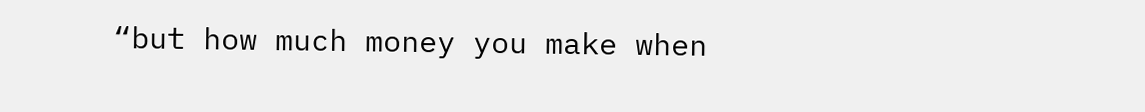“but how much money you make when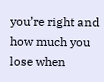you’re right and how much you lose when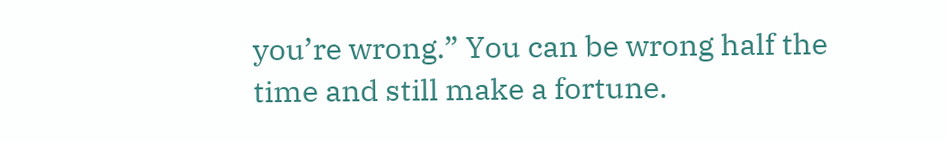you’re wrong.” You can be wrong half the time and still make a fortune.